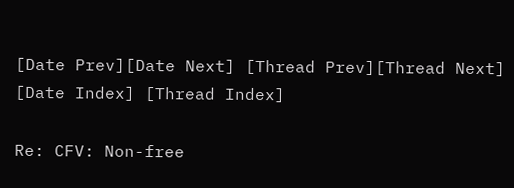[Date Prev][Date Next] [Thread Prev][Thread Next] [Date Index] [Thread Index]

Re: CFV: Non-free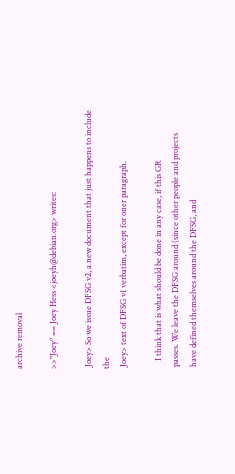archive removal

>>"Joey" == Joey Hess <joeyh@debian.org> writes:

 Joey> So we issue DFSG v2, a new document that just happens to include the
 Joey> text of DFSG v1 verbatim, except for oner paragraph.

    I think that is what should be done in any case, if this GR
 passes. We leave the DFSG around (since other people and projects
 have defined themselves around the DFSG, and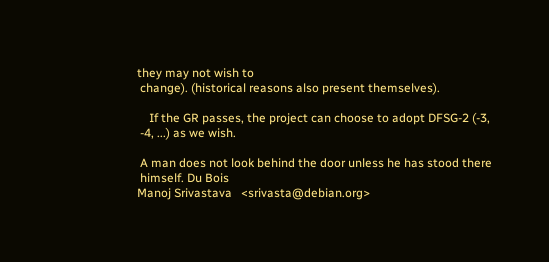they may not wish to
 change). (historical reasons also present themselves).

    If the GR passes, the project can choose to adopt DFSG-2 (-3,
 -4, ...) as we wish.

 A man does not look behind the door unless he has stood there
 himself. Du Bois
Manoj Srivastava   <srivasta@debian.org>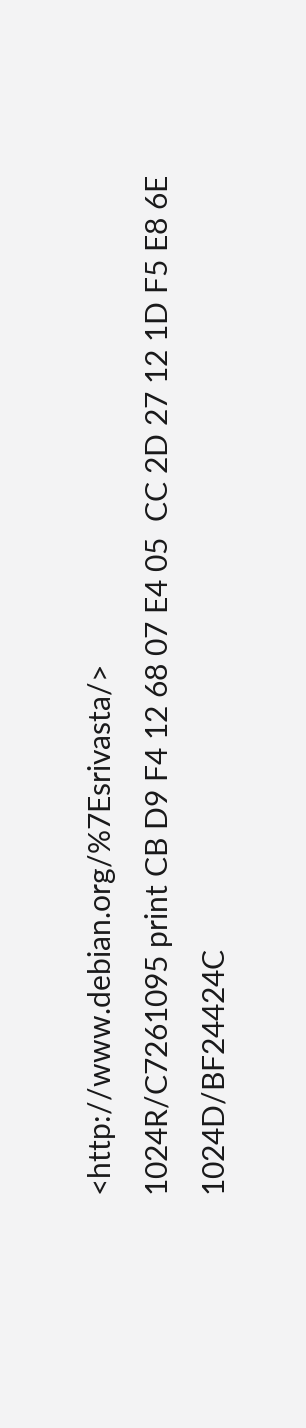<http://www.debian.org/%7Esrivasta/>
1024R/C7261095 print CB D9 F4 12 68 07 E4 05  CC 2D 27 12 1D F5 E8 6E
1024D/BF24424C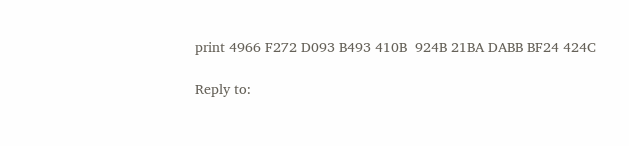print 4966 F272 D093 B493 410B  924B 21BA DABB BF24 424C

Reply to: